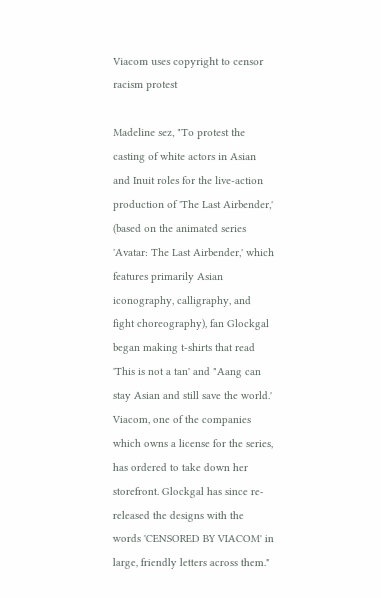Viacom uses copyright to censor racism protest

Madeline sez, "To protest the casting of white actors in Asian and Inuit roles for the live-action production of 'The Last Airbender,' (based on the animated series 'Avatar: The Last Airbender,' which features primarily Asian iconography, calligraphy, and fight choreography), fan Glockgal began making t-shirts that read 'This is not a tan' and "Aang can stay Asian and still save the world.' Viacom, one of the companies which owns a license for the series, has ordered to take down her storefront. Glockgal has since re-released the designs with the words 'CENSORED BY VIACOM' in large, friendly letters across them."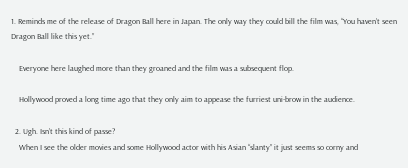1. Reminds me of the release of Dragon Ball here in Japan. The only way they could bill the film was, “You haven’t seen Dragon Ball like this yet.”

    Everyone here laughed more than they groaned and the film was a subsequent flop.

    Hollywood proved a long time ago that they only aim to appease the furriest uni-brow in the audience.

  2. Ugh. Isn’t this kind of passe?
    When I see the older movies and some Hollywood actor with his Asian “slanty” it just seems so corny and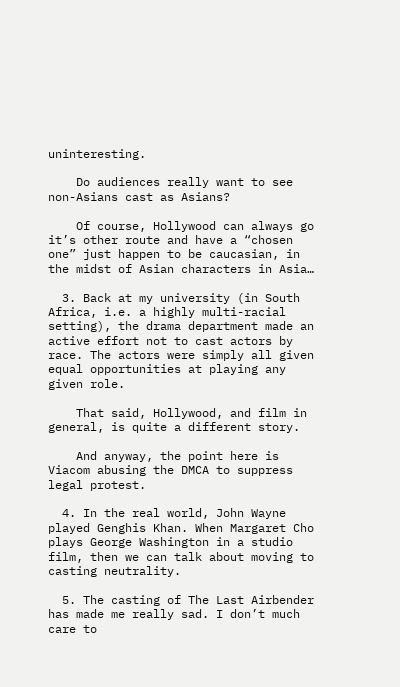uninteresting.

    Do audiences really want to see non-Asians cast as Asians?

    Of course, Hollywood can always go it’s other route and have a “chosen one” just happen to be caucasian, in the midst of Asian characters in Asia…

  3. Back at my university (in South Africa, i.e. a highly multi-racial setting), the drama department made an active effort not to cast actors by race. The actors were simply all given equal opportunities at playing any given role.

    That said, Hollywood, and film in general, is quite a different story.

    And anyway, the point here is Viacom abusing the DMCA to suppress legal protest.

  4. In the real world, John Wayne played Genghis Khan. When Margaret Cho plays George Washington in a studio film, then we can talk about moving to casting neutrality.

  5. The casting of The Last Airbender has made me really sad. I don’t much care to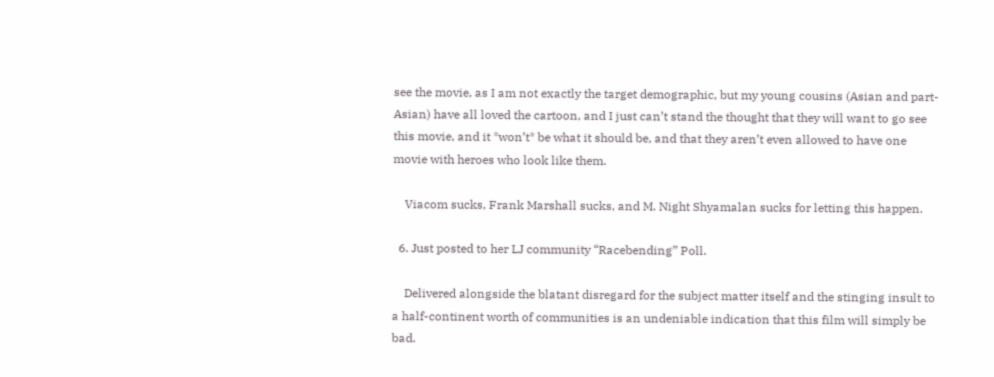see the movie, as I am not exactly the target demographic, but my young cousins (Asian and part-Asian) have all loved the cartoon, and I just can’t stand the thought that they will want to go see this movie, and it *won’t* be what it should be, and that they aren’t even allowed to have one movie with heroes who look like them.

    Viacom sucks, Frank Marshall sucks, and M. Night Shyamalan sucks for letting this happen.

  6. Just posted to her LJ community “Racebending” Poll.

    Delivered alongside the blatant disregard for the subject matter itself and the stinging insult to a half-continent worth of communities is an undeniable indication that this film will simply be bad.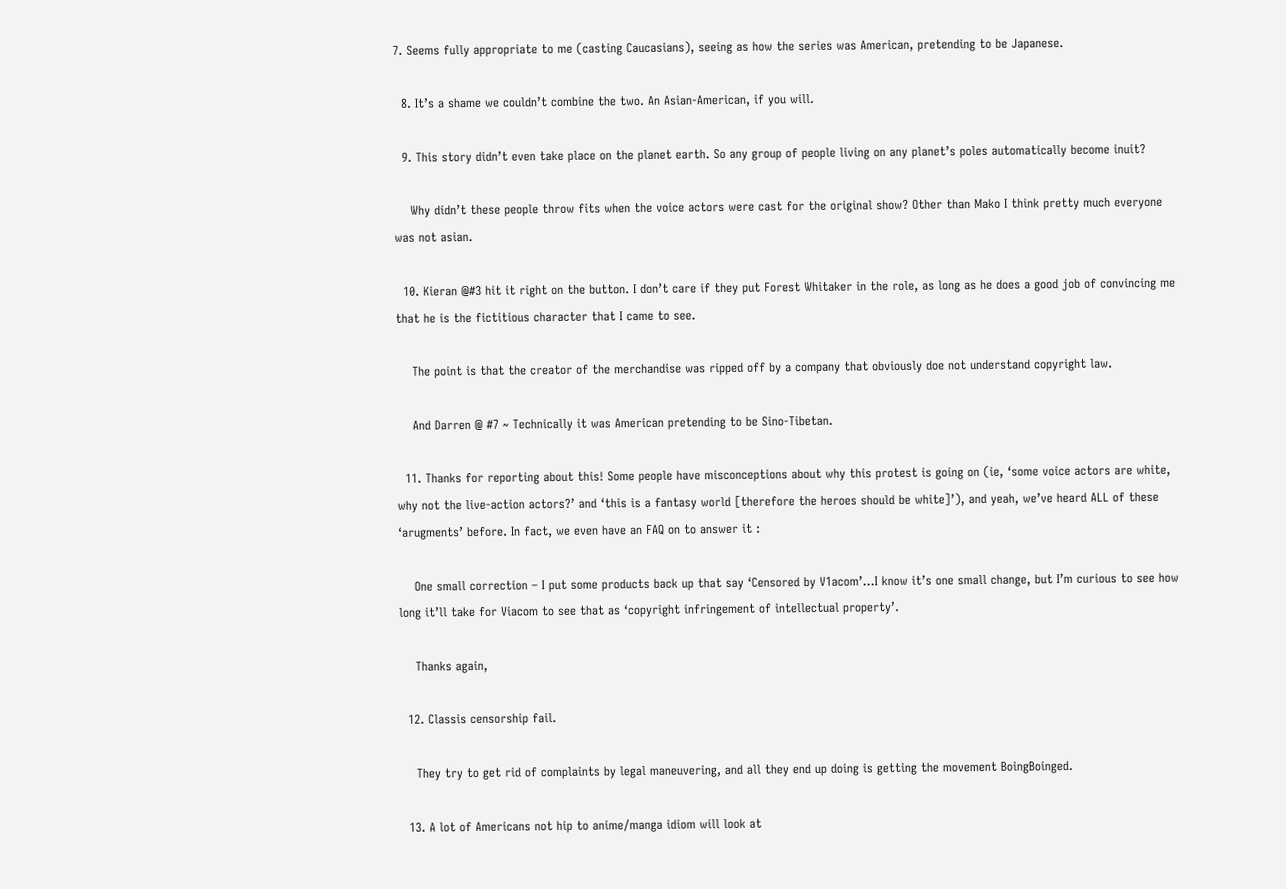7. Seems fully appropriate to me (casting Caucasians), seeing as how the series was American, pretending to be Japanese.

  8. It’s a shame we couldn’t combine the two. An Asian-American, if you will.

  9. This story didn’t even take place on the planet earth. So any group of people living on any planet’s poles automatically become inuit?

    Why didn’t these people throw fits when the voice actors were cast for the original show? Other than Mako I think pretty much everyone was not asian.

  10. Kieran @#3 hit it right on the button. I don’t care if they put Forest Whitaker in the role, as long as he does a good job of convincing me that he is the fictitious character that I came to see.

    The point is that the creator of the merchandise was ripped off by a company that obviously doe not understand copyright law.

    And Darren @ #7 ~ Technically it was American pretending to be Sino-Tibetan.

  11. Thanks for reporting about this! Some people have misconceptions about why this protest is going on (ie, ‘some voice actors are white, why not the live-action actors?’ and ‘this is a fantasy world [therefore the heroes should be white]’), and yeah, we’ve heard ALL of these ‘arugments’ before. In fact, we even have an FAQ on to answer it :

    One small correction – I put some products back up that say ‘Censored by V1acom’…I know it’s one small change, but I’m curious to see how long it’ll take for Viacom to see that as ‘copyright infringement of intellectual property’.

    Thanks again,

  12. Classis censorship fail.

    They try to get rid of complaints by legal maneuvering, and all they end up doing is getting the movement BoingBoinged.

  13. A lot of Americans not hip to anime/manga idiom will look at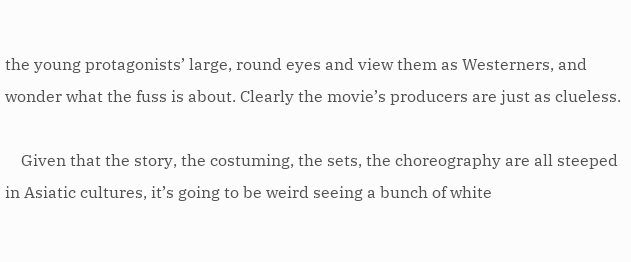the young protagonists’ large, round eyes and view them as Westerners, and wonder what the fuss is about. Clearly the movie’s producers are just as clueless.

    Given that the story, the costuming, the sets, the choreography are all steeped in Asiatic cultures, it’s going to be weird seeing a bunch of white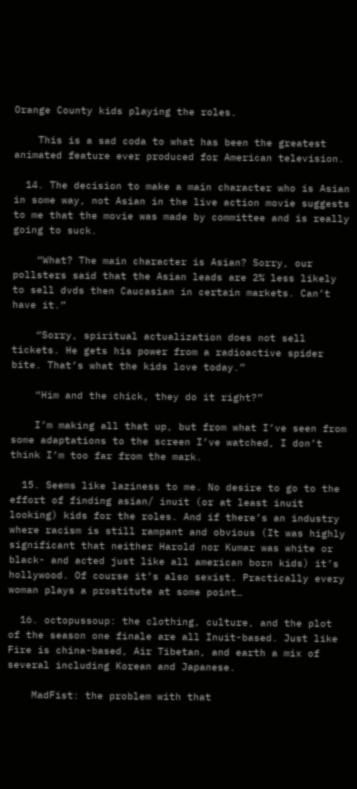Orange County kids playing the roles.

    This is a sad coda to what has been the greatest animated feature ever produced for American television.

  14. The decision to make a main character who is Asian in some way, not Asian in the live action movie suggests to me that the movie was made by committee and is really going to suck.

    “What? The main character is Asian? Sorry, our pollsters said that the Asian leads are 2% less likely to sell dvds then Caucasian in certain markets. Can’t have it.”

    “Sorry, spiritual actualization does not sell tickets. He gets his power from a radioactive spider bite. That’s what the kids love today.”

    “Him and the chick, they do it right?”

    I’m making all that up, but from what I’ve seen from some adaptations to the screen I’ve watched, I don’t think I’m too far from the mark.

  15. Seems like laziness to me. No desire to go to the effort of finding asian/ inuit (or at least inuit looking) kids for the roles. And if there’s an industry where racism is still rampant and obvious (It was highly significant that neither Harold nor Kumar was white or black- and acted just like all american born kids) it’s hollywood. Of course it’s also sexist. Practically every woman plays a prostitute at some point…

  16. octopussoup: the clothing, culture, and the plot of the season one finale are all Inuit-based. Just like Fire is china-based, Air Tibetan, and earth a mix of several including Korean and Japanese.

    MadFist: the problem with that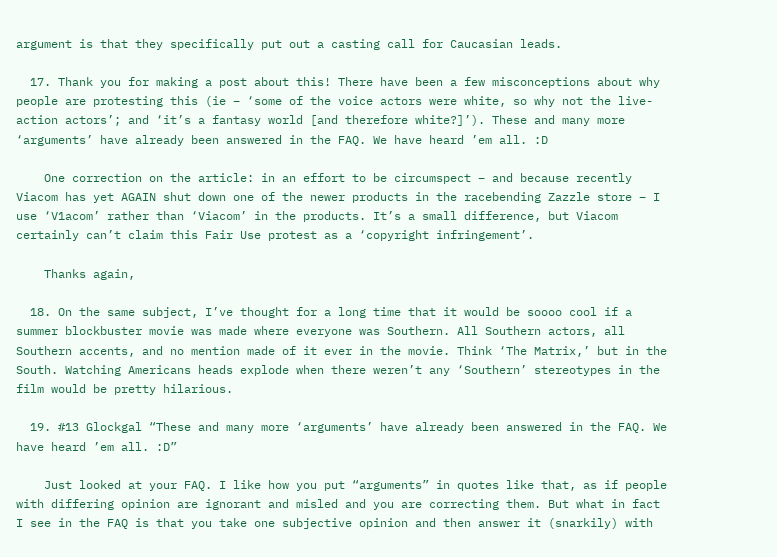argument is that they specifically put out a casting call for Caucasian leads.

  17. Thank you for making a post about this! There have been a few misconceptions about why people are protesting this (ie – ‘some of the voice actors were white, so why not the live-action actors’; and ‘it’s a fantasy world [and therefore white?]’). These and many more ‘arguments’ have already been answered in the FAQ. We have heard ’em all. :D

    One correction on the article: in an effort to be circumspect – and because recently Viacom has yet AGAIN shut down one of the newer products in the racebending Zazzle store – I use ‘V1acom’ rather than ‘Viacom’ in the products. It’s a small difference, but Viacom certainly can’t claim this Fair Use protest as a ‘copyright infringement’.

    Thanks again,

  18. On the same subject, I’ve thought for a long time that it would be soooo cool if a summer blockbuster movie was made where everyone was Southern. All Southern actors, all Southern accents, and no mention made of it ever in the movie. Think ‘The Matrix,’ but in the South. Watching Americans heads explode when there weren’t any ‘Southern’ stereotypes in the film would be pretty hilarious.

  19. #13 Glockgal “These and many more ‘arguments’ have already been answered in the FAQ. We have heard ’em all. :D”

    Just looked at your FAQ. I like how you put “arguments” in quotes like that, as if people with differing opinion are ignorant and misled and you are correcting them. But what in fact I see in the FAQ is that you take one subjective opinion and then answer it (snarkily) with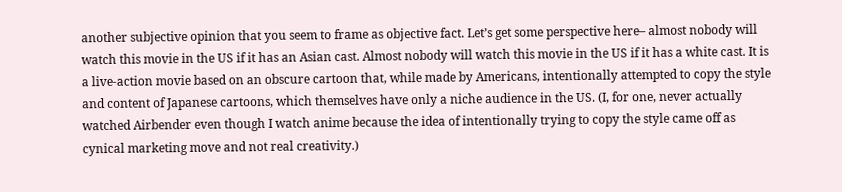another subjective opinion that you seem to frame as objective fact. Let’s get some perspective here– almost nobody will watch this movie in the US if it has an Asian cast. Almost nobody will watch this movie in the US if it has a white cast. It is a live-action movie based on an obscure cartoon that, while made by Americans, intentionally attempted to copy the style and content of Japanese cartoons, which themselves have only a niche audience in the US. (I, for one, never actually watched Airbender even though I watch anime because the idea of intentionally trying to copy the style came off as cynical marketing move and not real creativity.)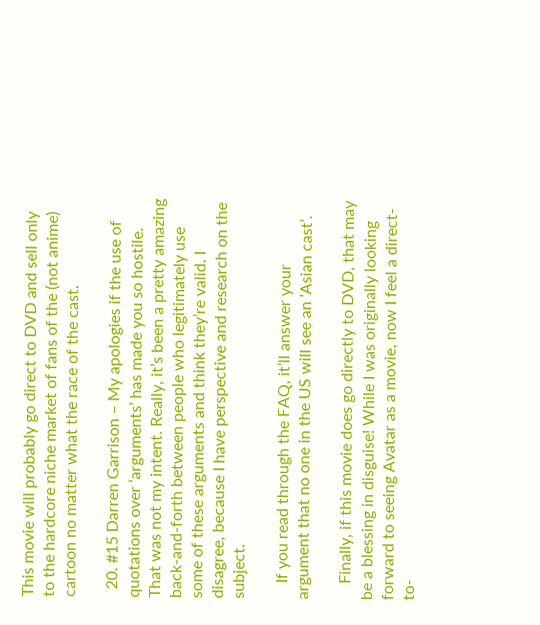This movie will probably go direct to DVD and sell only to the hardcore niche market of fans of the (not anime) cartoon no matter what the race of the cast.

  20. #15 Darren Garrison – My apologies if the use of quotations over ‘arguments’ has made you so hostile. That was not my intent. Really, it’s been a pretty amazing back-and-forth between people who legitimately use some of these arguments and think they’re valid. I disagree, because I have perspective and research on the subject.

    If you read through the FAQ, it’ll answer your argument that no one in the US will see an ‘Asian cast’.

    Finally, if this movie does go directly to DVD, that may be a blessing in disguise! While I was originally looking forward to seeing Avatar as a movie, now I feel a direct-to-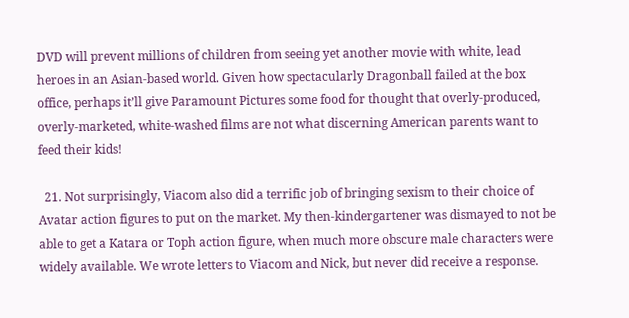DVD will prevent millions of children from seeing yet another movie with white, lead heroes in an Asian-based world. Given how spectacularly Dragonball failed at the box office, perhaps it’ll give Paramount Pictures some food for thought that overly-produced, overly-marketed, white-washed films are not what discerning American parents want to feed their kids!

  21. Not surprisingly, Viacom also did a terrific job of bringing sexism to their choice of Avatar action figures to put on the market. My then-kindergartener was dismayed to not be able to get a Katara or Toph action figure, when much more obscure male characters were widely available. We wrote letters to Viacom and Nick, but never did receive a response.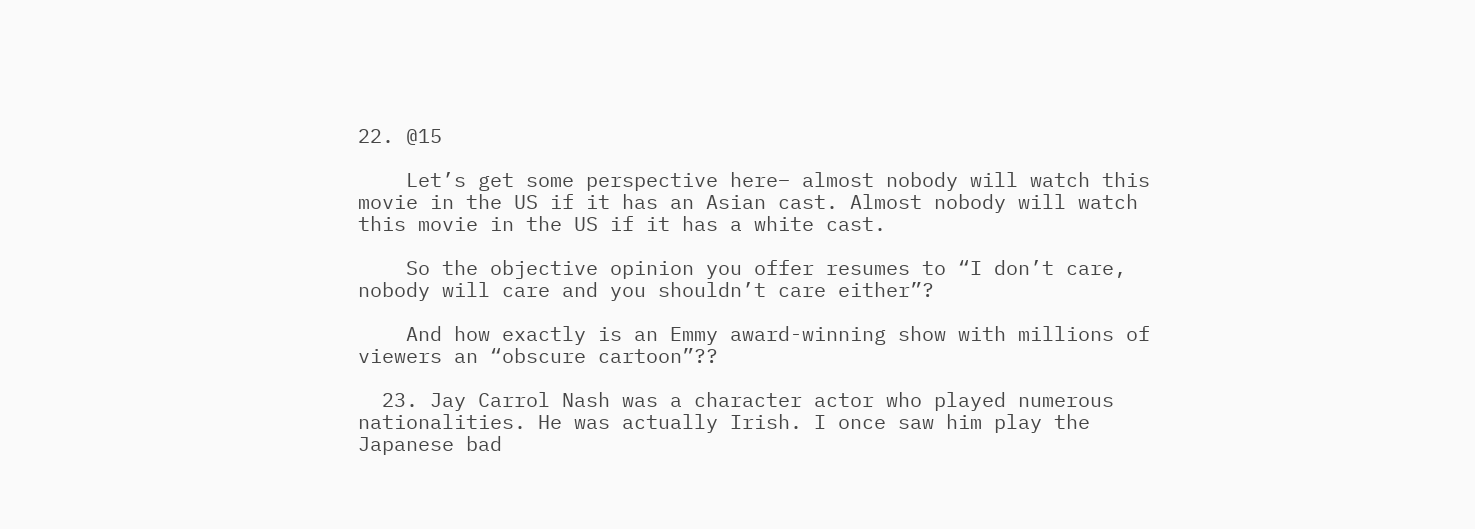22. @15

    Let’s get some perspective here– almost nobody will watch this movie in the US if it has an Asian cast. Almost nobody will watch this movie in the US if it has a white cast.

    So the objective opinion you offer resumes to “I don’t care, nobody will care and you shouldn’t care either”?

    And how exactly is an Emmy award-winning show with millions of viewers an “obscure cartoon”??

  23. Jay Carrol Nash was a character actor who played numerous nationalities. He was actually Irish. I once saw him play the Japanese bad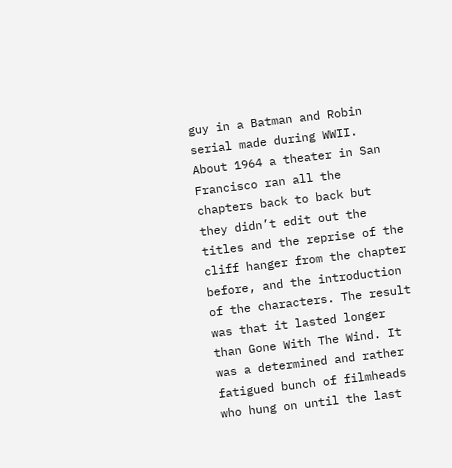guy in a Batman and Robin serial made during WWII. About 1964 a theater in San Francisco ran all the chapters back to back but they didn’t edit out the titles and the reprise of the cliff hanger from the chapter before, and the introduction of the characters. The result was that it lasted longer than Gone With The Wind. It was a determined and rather fatigued bunch of filmheads who hung on until the last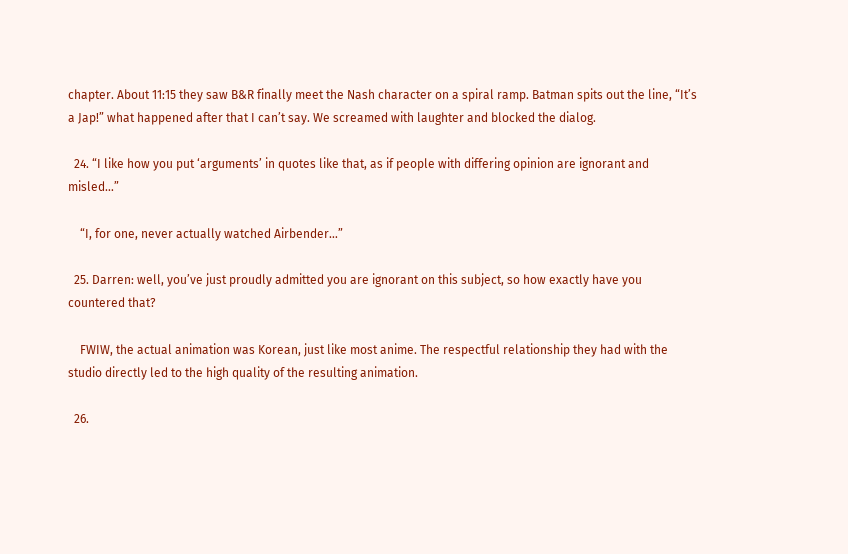chapter. About 11:15 they saw B&R finally meet the Nash character on a spiral ramp. Batman spits out the line, “It’s a Jap!” what happened after that I can’t say. We screamed with laughter and blocked the dialog.

  24. “I like how you put ‘arguments’ in quotes like that, as if people with differing opinion are ignorant and misled…”

    “I, for one, never actually watched Airbender…”

  25. Darren: well, you’ve just proudly admitted you are ignorant on this subject, so how exactly have you countered that?

    FWIW, the actual animation was Korean, just like most anime. The respectful relationship they had with the studio directly led to the high quality of the resulting animation.

  26.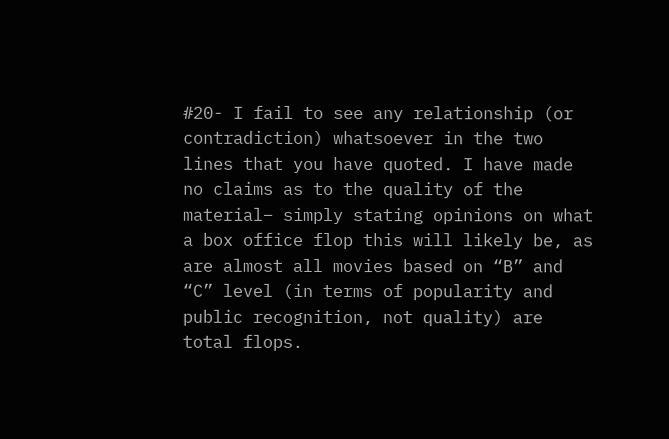#20- I fail to see any relationship (or contradiction) whatsoever in the two lines that you have quoted. I have made no claims as to the quality of the material– simply stating opinions on what a box office flop this will likely be, as are almost all movies based on “B” and “C” level (in terms of popularity and public recognition, not quality) are total flops.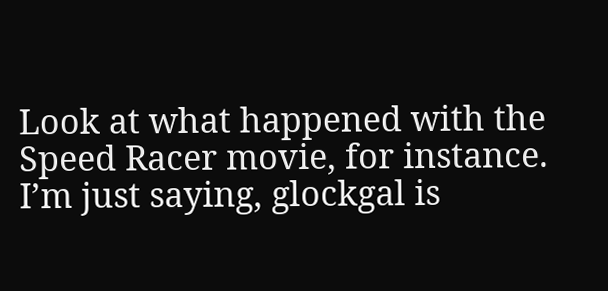Look at what happened with the Speed Racer movie, for instance. I’m just saying, glockgal is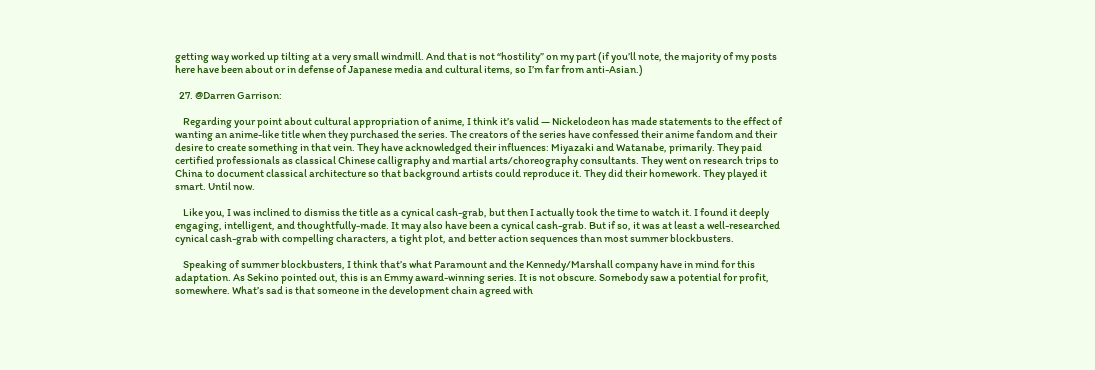getting way worked up tilting at a very small windmill. And that is not “hostility” on my part (if you’ll note, the majority of my posts here have been about or in defense of Japanese media and cultural items, so I’m far from anti-Asian.)

  27. @Darren Garrison:

    Regarding your point about cultural appropriation of anime, I think it’s valid — Nickelodeon has made statements to the effect of wanting an anime-like title when they purchased the series. The creators of the series have confessed their anime fandom and their desire to create something in that vein. They have acknowledged their influences: Miyazaki and Watanabe, primarily. They paid certified professionals as classical Chinese calligraphy and martial arts/choreography consultants. They went on research trips to China to document classical architecture so that background artists could reproduce it. They did their homework. They played it smart. Until now.

    Like you, I was inclined to dismiss the title as a cynical cash-grab, but then I actually took the time to watch it. I found it deeply engaging, intelligent, and thoughtfully-made. It may also have been a cynical cash-grab. But if so, it was at least a well-researched cynical cash-grab with compelling characters, a tight plot, and better action sequences than most summer blockbusters.

    Speaking of summer blockbusters, I think that’s what Paramount and the Kennedy/Marshall company have in mind for this adaptation. As Sekino pointed out, this is an Emmy award-winning series. It is not obscure. Somebody saw a potential for profit, somewhere. What’s sad is that someone in the development chain agreed with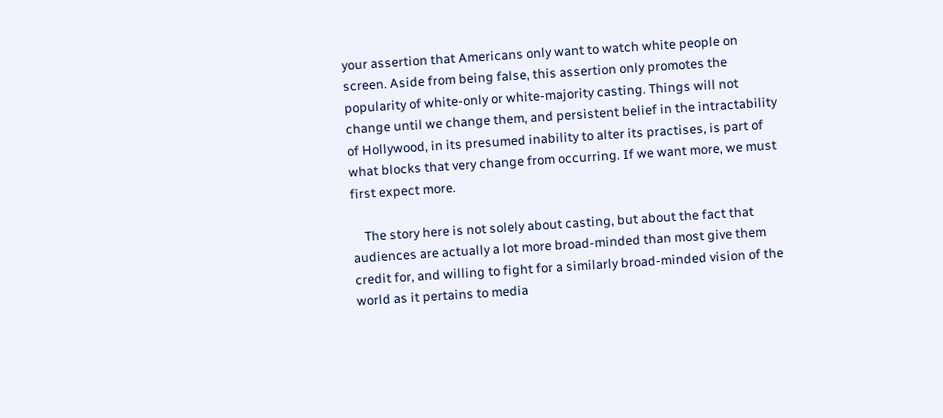your assertion that Americans only want to watch white people on screen. Aside from being false, this assertion only promotes the popularity of white-only or white-majority casting. Things will not change until we change them, and persistent belief in the intractability of Hollywood, in its presumed inability to alter its practises, is part of what blocks that very change from occurring. If we want more, we must first expect more.

    The story here is not solely about casting, but about the fact that audiences are actually a lot more broad-minded than most give them credit for, and willing to fight for a similarly broad-minded vision of the world as it pertains to media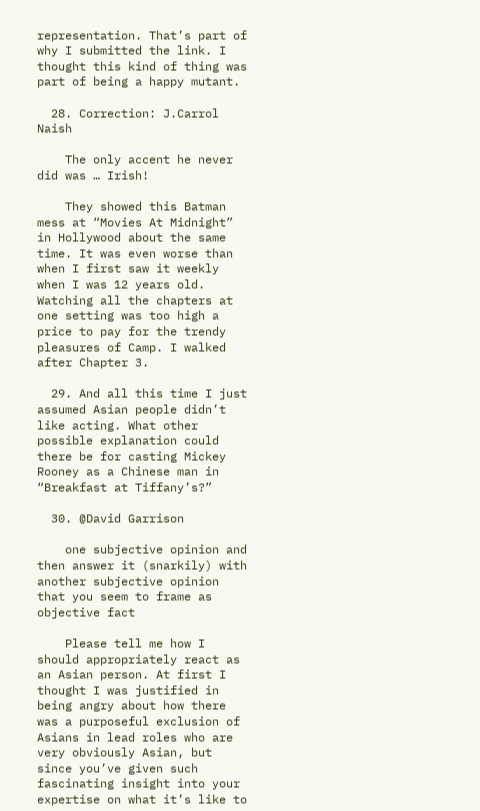representation. That’s part of why I submitted the link. I thought this kind of thing was part of being a happy mutant.

  28. Correction: J.Carrol Naish

    The only accent he never did was … Irish!

    They showed this Batman mess at “Movies At Midnight” in Hollywood about the same time. It was even worse than when I first saw it weekly when I was 12 years old. Watching all the chapters at one setting was too high a price to pay for the trendy pleasures of Camp. I walked after Chapter 3.

  29. And all this time I just assumed Asian people didn’t like acting. What other possible explanation could there be for casting Mickey Rooney as a Chinese man in “Breakfast at Tiffany’s?”

  30. @David Garrison

    one subjective opinion and then answer it (snarkily) with another subjective opinion that you seem to frame as objective fact

    Please tell me how I should appropriately react as an Asian person. At first I thought I was justified in being angry about how there was a purposeful exclusion of Asians in lead roles who are very obviously Asian, but since you’ve given such fascinating insight into your expertise on what it’s like to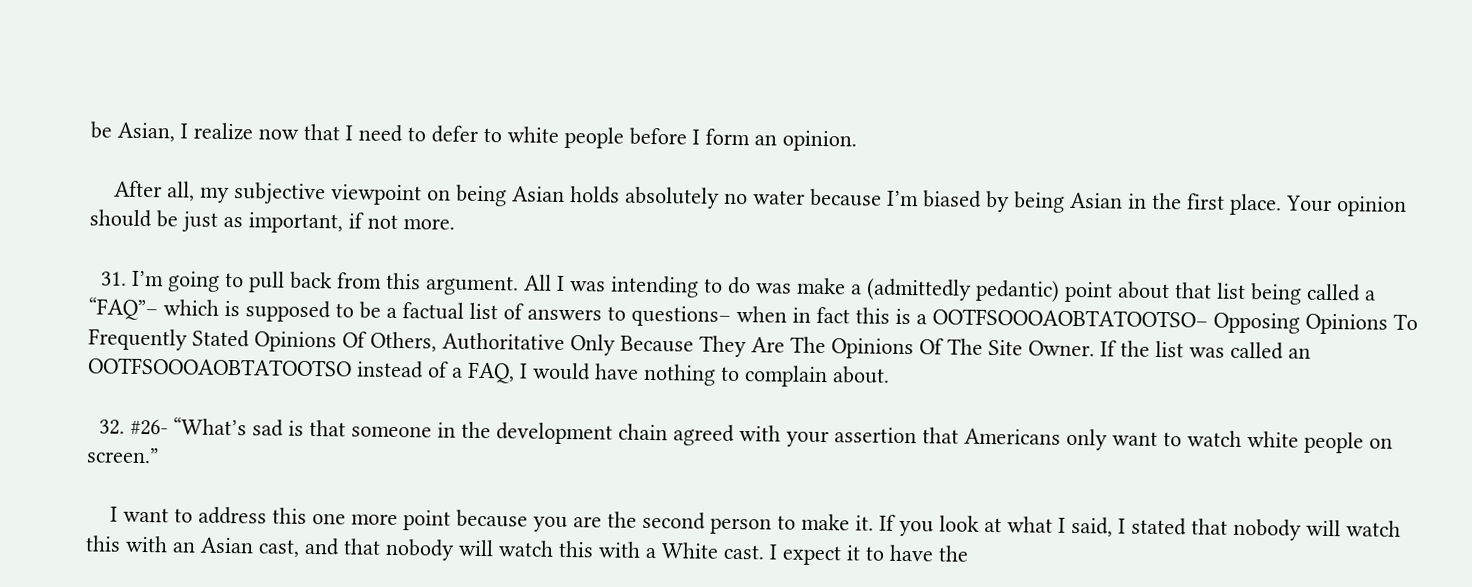be Asian, I realize now that I need to defer to white people before I form an opinion.

    After all, my subjective viewpoint on being Asian holds absolutely no water because I’m biased by being Asian in the first place. Your opinion should be just as important, if not more.

  31. I’m going to pull back from this argument. All I was intending to do was make a (admittedly pedantic) point about that list being called a “FAQ”– which is supposed to be a factual list of answers to questions– when in fact this is a OOTFSOOOAOBTATOOTSO– Opposing Opinions To Frequently Stated Opinions Of Others, Authoritative Only Because They Are The Opinions Of The Site Owner. If the list was called an OOTFSOOOAOBTATOOTSO instead of a FAQ, I would have nothing to complain about.

  32. #26- “What’s sad is that someone in the development chain agreed with your assertion that Americans only want to watch white people on screen.”

    I want to address this one more point because you are the second person to make it. If you look at what I said, I stated that nobody will watch this with an Asian cast, and that nobody will watch this with a White cast. I expect it to have the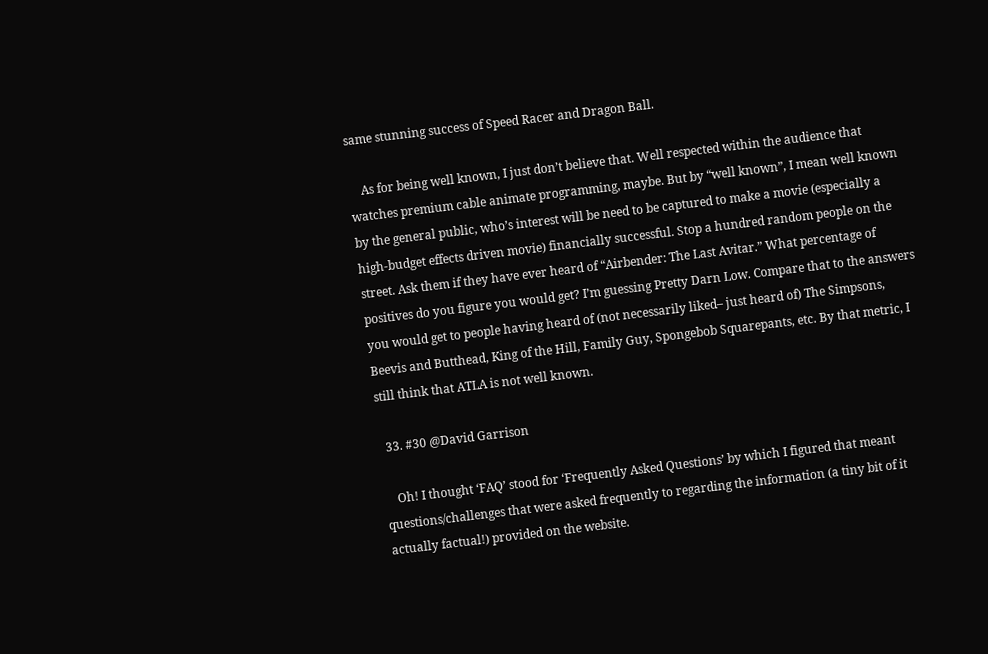same stunning success of Speed Racer and Dragon Ball.

    As for being well known, I just don’t believe that. Well respected within the audience that watches premium cable animate programming, maybe. But by “well known”, I mean well known by the general public, who’s interest will be need to be captured to make a movie (especially a high-budget effects driven movie) financially successful. Stop a hundred random people on the street. Ask them if they have ever heard of “Airbender: The Last Avitar.” What percentage of positives do you figure you would get? I’m guessing Pretty Darn Low. Compare that to the answers you would get to people having heard of (not necessarily liked– just heard of) The Simpsons, Beevis and Butthead, King of the Hill, Family Guy, Spongebob Squarepants, etc. By that metric, I still think that ATLA is not well known.

  33. #30 @David Garrison

    Oh! I thought ‘FAQ’ stood for ‘Frequently Asked Questions’ by which I figured that meant questions/challenges that were asked frequently to regarding the information (a tiny bit of it actually factual!) provided on the website.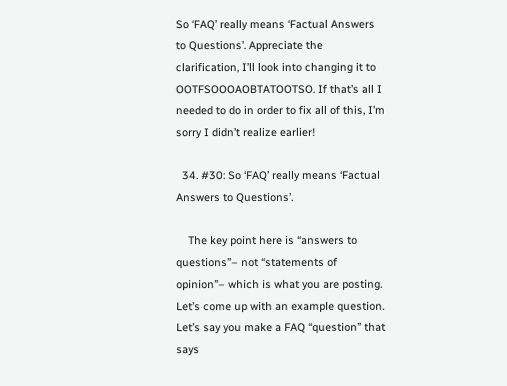So ‘FAQ’ really means ‘Factual Answers to Questions’. Appreciate the clarification, I’ll look into changing it to OOTFSOOOAOBTATOOTSO. If that’s all I needed to do in order to fix all of this, I’m sorry I didn’t realize earlier!

  34. #30: So ‘FAQ’ really means ‘Factual Answers to Questions’.

    The key point here is “answers to questions”– not “statements of opinion”– which is what you are posting. Let’s come up with an example question. Let’s say you make a FAQ “question” that says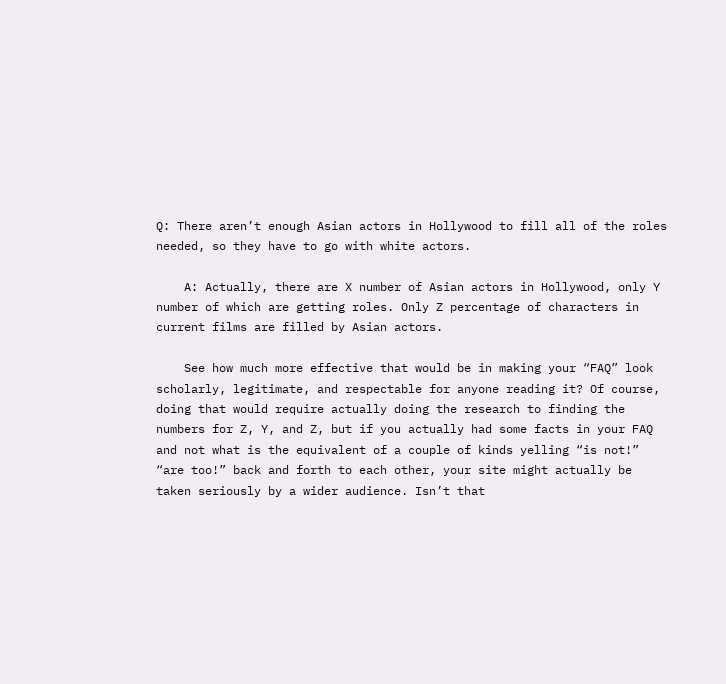Q: There aren’t enough Asian actors in Hollywood to fill all of the roles needed, so they have to go with white actors.

    A: Actually, there are X number of Asian actors in Hollywood, only Y number of which are getting roles. Only Z percentage of characters in current films are filled by Asian actors.

    See how much more effective that would be in making your “FAQ” look scholarly, legitimate, and respectable for anyone reading it? Of course, doing that would require actually doing the research to finding the numbers for Z, Y, and Z, but if you actually had some facts in your FAQ and not what is the equivalent of a couple of kinds yelling “is not!” “are too!” back and forth to each other, your site might actually be taken seriously by a wider audience. Isn’t that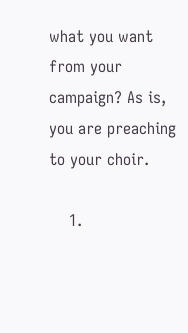what you want from your campaign? As is, you are preaching to your choir.

    1.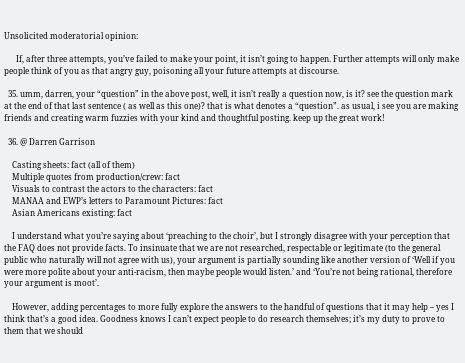Unsolicited moderatorial opinion:

      If, after three attempts, you’ve failed to make your point, it isn’t going to happen. Further attempts will only make people think of you as that angry guy, poisoning all your future attempts at discourse.

  35. umm, darren, your “question” in the above post, well, it isn’t really a question now, is it? see the question mark at the end of that last sentence ( as well as this one)? that is what denotes a “question”. as usual, i see you are making friends and creating warm fuzzies with your kind and thoughtful posting. keep up the great work!

  36. @ Darren Garrison

    Casting sheets: fact (all of them)
    Multiple quotes from production/crew: fact
    Visuals to contrast the actors to the characters: fact
    MANAA and EWP’s letters to Paramount Pictures: fact
    Asian Americans existing: fact

    I understand what you’re saying about ‘preaching to the choir’, but I strongly disagree with your perception that the FAQ does not provide facts. To insinuate that we are not researched, respectable or legitimate (to the general public who naturally will not agree with us), your argument is partially sounding like another version of ‘Well if you were more polite about your anti-racism, then maybe people would listen.’ and ‘You’re not being rational, therefore your argument is moot’.

    However, adding percentages to more fully explore the answers to the handful of questions that it may help – yes I think that’s a good idea. Goodness knows I can’t expect people to do research themselves; it’s my duty to prove to them that we should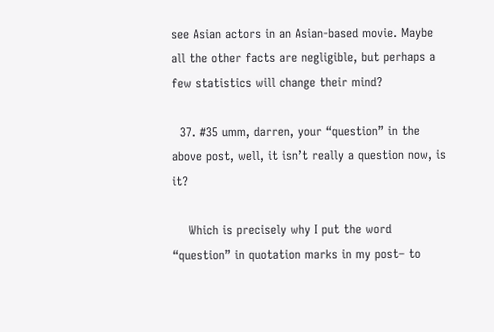see Asian actors in an Asian-based movie. Maybe all the other facts are negligible, but perhaps a few statistics will change their mind?

  37. #35 umm, darren, your “question” in the above post, well, it isn’t really a question now, is it?

    Which is precisely why I put the word “question” in quotation marks in my post– to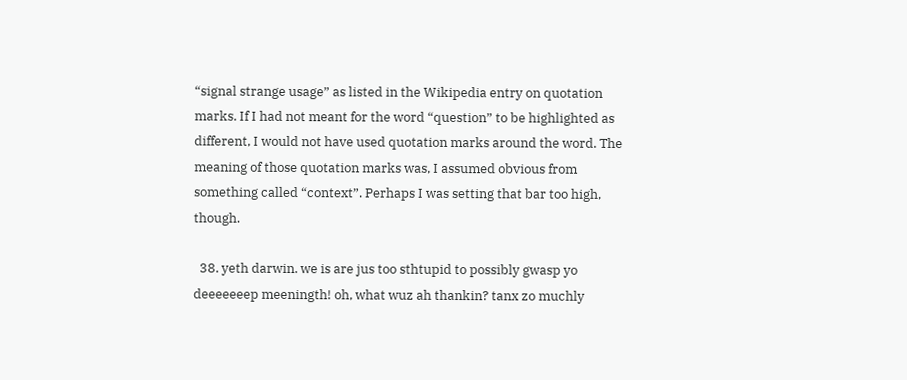“signal strange usage” as listed in the Wikipedia entry on quotation marks. If I had not meant for the word “question” to be highlighted as different, I would not have used quotation marks around the word. The meaning of those quotation marks was, I assumed obvious from something called “context”. Perhaps I was setting that bar too high, though.

  38. yeth darwin. we is are jus too sthtupid to possibly gwasp yo deeeeeeep meeningth! oh, what wuz ah thankin? tanx zo muchly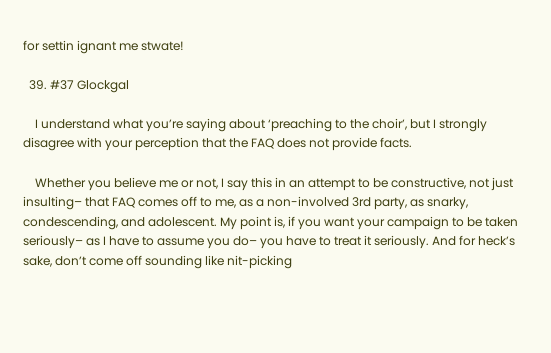for settin ignant me stwate!

  39. #37 Glockgal

    I understand what you’re saying about ‘preaching to the choir’, but I strongly disagree with your perception that the FAQ does not provide facts.

    Whether you believe me or not, I say this in an attempt to be constructive, not just insulting– that FAQ comes off to me, as a non-involved 3rd party, as snarky, condescending, and adolescent. My point is, if you want your campaign to be taken seriously– as I have to assume you do– you have to treat it seriously. And for heck’s sake, don’t come off sounding like nit-picking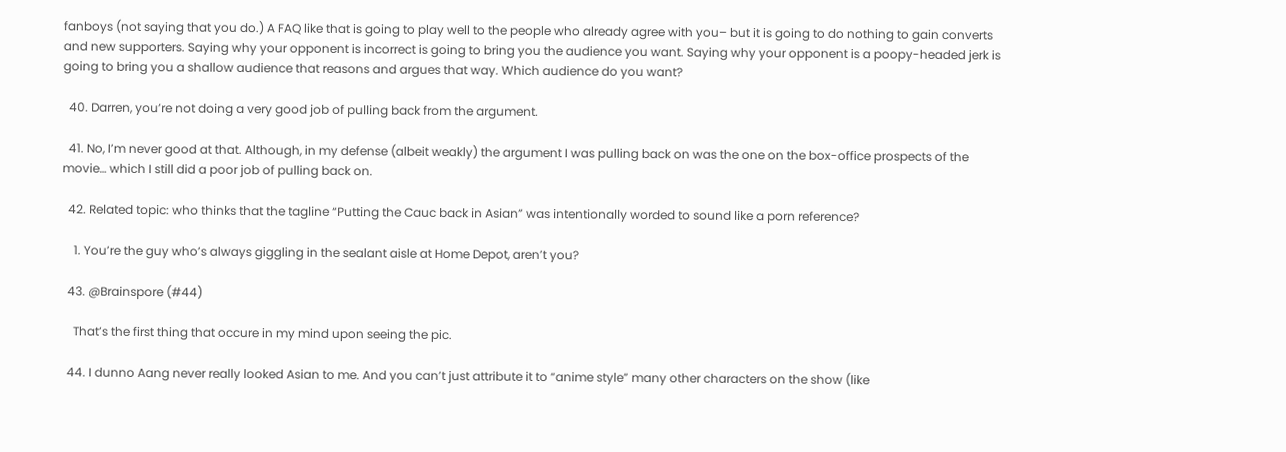fanboys (not saying that you do.) A FAQ like that is going to play well to the people who already agree with you– but it is going to do nothing to gain converts and new supporters. Saying why your opponent is incorrect is going to bring you the audience you want. Saying why your opponent is a poopy-headed jerk is going to bring you a shallow audience that reasons and argues that way. Which audience do you want?

  40. Darren, you’re not doing a very good job of pulling back from the argument.

  41. No, I’m never good at that. Although, in my defense (albeit weakly) the argument I was pulling back on was the one on the box-office prospects of the movie… which I still did a poor job of pulling back on.

  42. Related topic: who thinks that the tagline “Putting the Cauc back in Asian” was intentionally worded to sound like a porn reference?

    1. You’re the guy who’s always giggling in the sealant aisle at Home Depot, aren’t you?

  43. @Brainspore (#44)

    That’s the first thing that occure in my mind upon seeing the pic.

  44. I dunno Aang never really looked Asian to me. And you can’t just attribute it to “anime style” many other characters on the show (like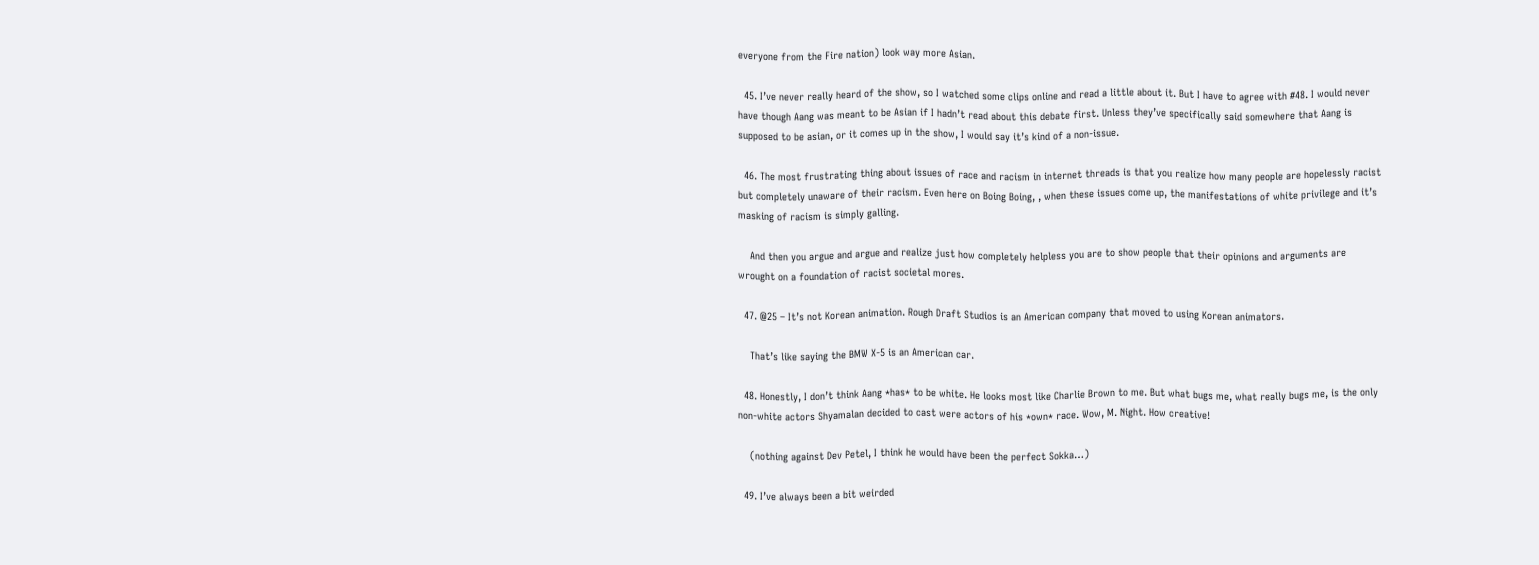everyone from the Fire nation) look way more Asian.

  45. I’ve never really heard of the show, so I watched some clips online and read a little about it. But I have to agree with #48. I would never have though Aang was meant to be Asian if I hadn’t read about this debate first. Unless they’ve specifically said somewhere that Aang is supposed to be asian, or it comes up in the show, I would say it’s kind of a non-issue.

  46. The most frustrating thing about issues of race and racism in internet threads is that you realize how many people are hopelessly racist but completely unaware of their racism. Even here on Boing Boing, , when these issues come up, the manifestations of white privilege and it’s masking of racism is simply galling.

    And then you argue and argue and realize just how completely helpless you are to show people that their opinions and arguments are wrought on a foundation of racist societal mores.

  47. @25 – It’s not Korean animation. Rough Draft Studios is an American company that moved to using Korean animators.

    That’s like saying the BMW X-5 is an American car.

  48. Honestly, I don’t think Aang *has* to be white. He looks most like Charlie Brown to me. But what bugs me, what really bugs me, is the only non-white actors Shyamalan decided to cast were actors of his *own* race. Wow, M. Night. How creative!

    (nothing against Dev Petel, I think he would have been the perfect Sokka…)

  49. I’ve always been a bit weirded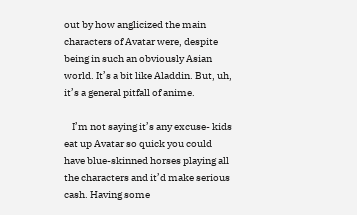out by how anglicized the main characters of Avatar were, despite being in such an obviously Asian world. It’s a bit like Aladdin. But, uh, it’s a general pitfall of anime.

    I’m not saying it’s any excuse- kids eat up Avatar so quick you could have blue-skinned horses playing all the characters and it’d make serious cash. Having some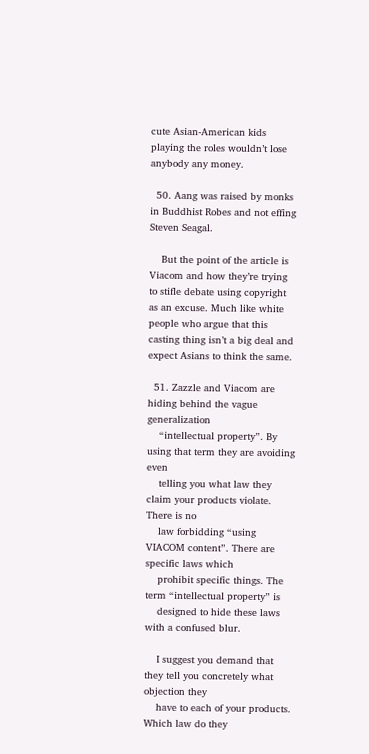cute Asian-American kids playing the roles wouldn’t lose anybody any money.

  50. Aang was raised by monks in Buddhist Robes and not effing Steven Seagal.

    But the point of the article is Viacom and how they’re trying to stifle debate using copyright as an excuse. Much like white people who argue that this casting thing isn’t a big deal and expect Asians to think the same.

  51. Zazzle and Viacom are hiding behind the vague generalization
    “intellectual property”. By using that term they are avoiding even
    telling you what law they claim your products violate. There is no
    law forbidding “using VIACOM content”. There are specific laws which
    prohibit specific things. The term “intellectual property” is
    designed to hide these laws with a confused blur.

    I suggest you demand that they tell you concretely what objection they
    have to each of your products. Which law do they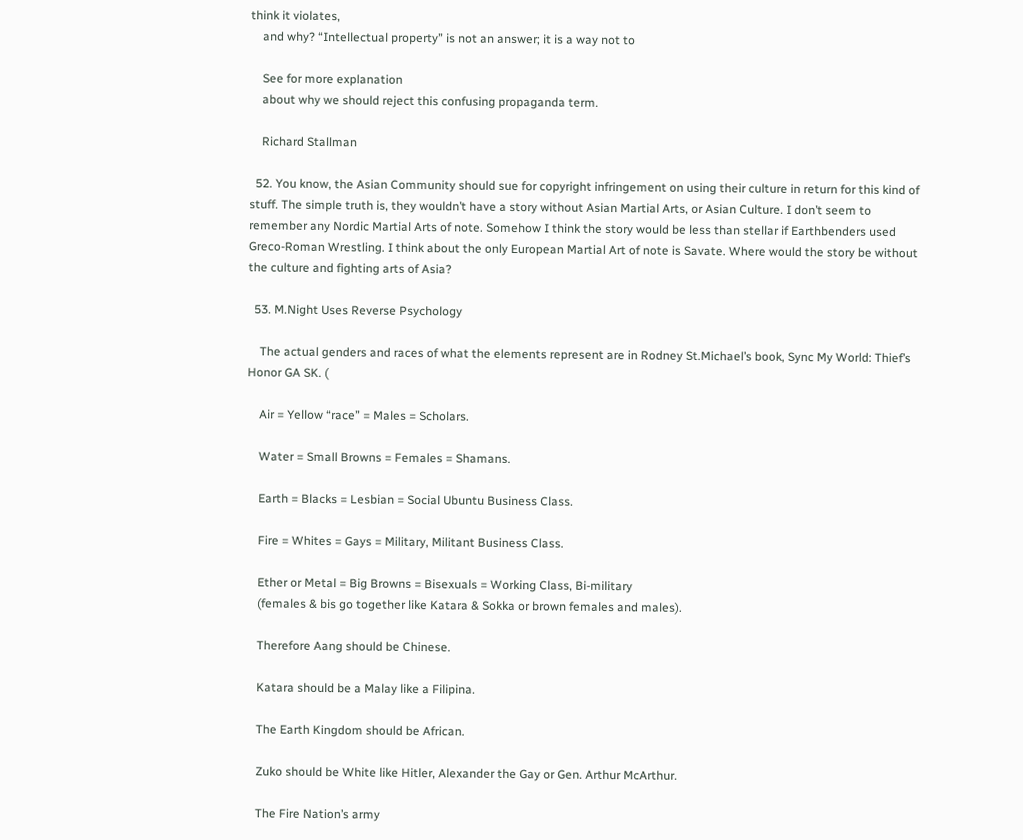think it violates,
    and why? “Intellectual property” is not an answer; it is a way not to

    See for more explanation
    about why we should reject this confusing propaganda term.

    Richard Stallman

  52. You know, the Asian Community should sue for copyright infringement on using their culture in return for this kind of stuff. The simple truth is, they wouldn’t have a story without Asian Martial Arts, or Asian Culture. I don’t seem to remember any Nordic Martial Arts of note. Somehow I think the story would be less than stellar if Earthbenders used Greco-Roman Wrestling. I think about the only European Martial Art of note is Savate. Where would the story be without the culture and fighting arts of Asia?

  53. M.Night Uses Reverse Psychology

    The actual genders and races of what the elements represent are in Rodney St.Michael’s book, Sync My World: Thief’s Honor GA SK. (

    Air = Yellow “race” = Males = Scholars.

    Water = Small Browns = Females = Shamans.

    Earth = Blacks = Lesbian = Social Ubuntu Business Class.

    Fire = Whites = Gays = Military, Militant Business Class.

    Ether or Metal = Big Browns = Bisexuals = Working Class, Bi-military
    (females & bis go together like Katara & Sokka or brown females and males).

    Therefore Aang should be Chinese.

    Katara should be a Malay like a Filipina.

    The Earth Kingdom should be African.

    Zuko should be White like Hitler, Alexander the Gay or Gen. Arthur McArthur.

    The Fire Nation’s army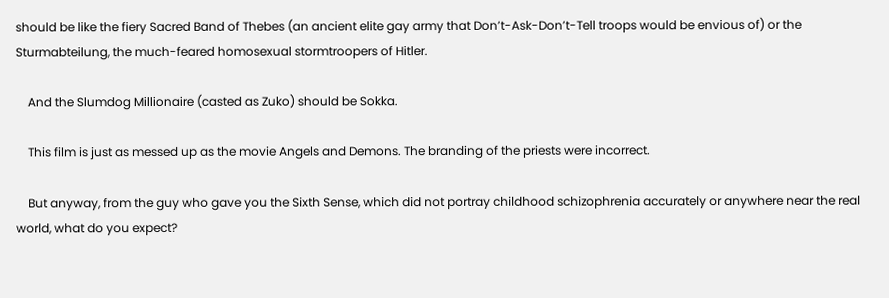should be like the fiery Sacred Band of Thebes (an ancient elite gay army that Don’t-Ask-Don’t-Tell troops would be envious of) or the Sturmabteilung, the much-feared homosexual stormtroopers of Hitler.

    And the Slumdog Millionaire (casted as Zuko) should be Sokka.

    This film is just as messed up as the movie Angels and Demons. The branding of the priests were incorrect.

    But anyway, from the guy who gave you the Sixth Sense, which did not portray childhood schizophrenia accurately or anywhere near the real world, what do you expect?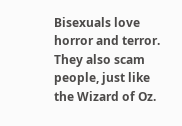Bisexuals love horror and terror. They also scam people, just like the Wizard of Oz.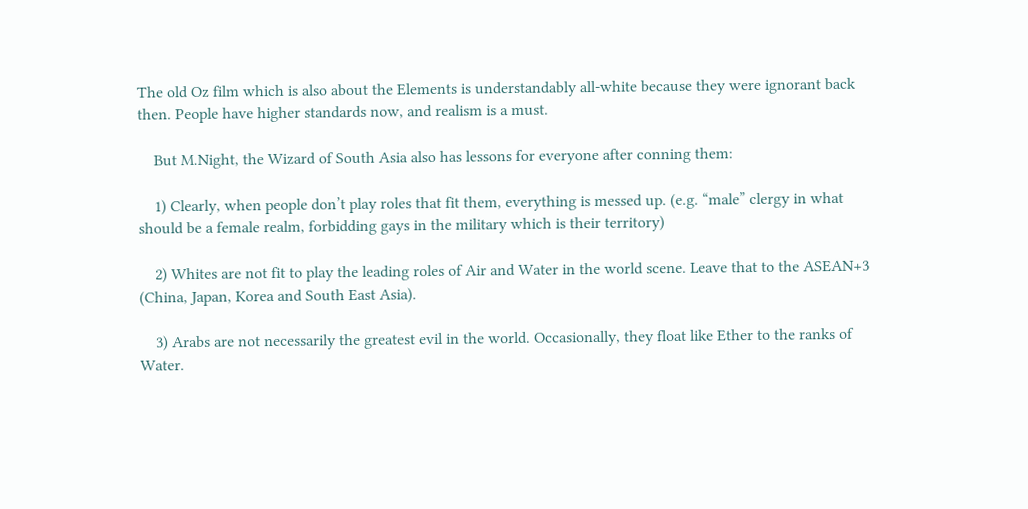The old Oz film which is also about the Elements is understandably all-white because they were ignorant back then. People have higher standards now, and realism is a must.

    But M.Night, the Wizard of South Asia also has lessons for everyone after conning them:

    1) Clearly, when people don’t play roles that fit them, everything is messed up. (e.g. “male” clergy in what should be a female realm, forbidding gays in the military which is their territory)

    2) Whites are not fit to play the leading roles of Air and Water in the world scene. Leave that to the ASEAN+3 (China, Japan, Korea and South East Asia).

    3) Arabs are not necessarily the greatest evil in the world. Occasionally, they float like Ether to the ranks of Water.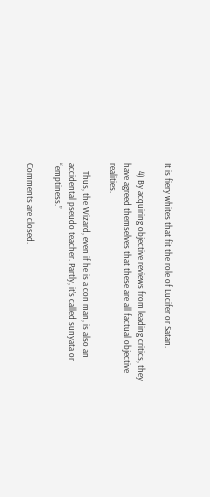It is fiery whites that fit the role of Lucifer or Satan.

    4) By acquiring objective reviews from leading critics, they have agreed themselves that these are all factual objective realities.

    Thus, the Wizard, even if he is a con man, is also an accidental pseudo teacher. Partly, it’s called sunyata or “emptiness.”

Comments are closed.